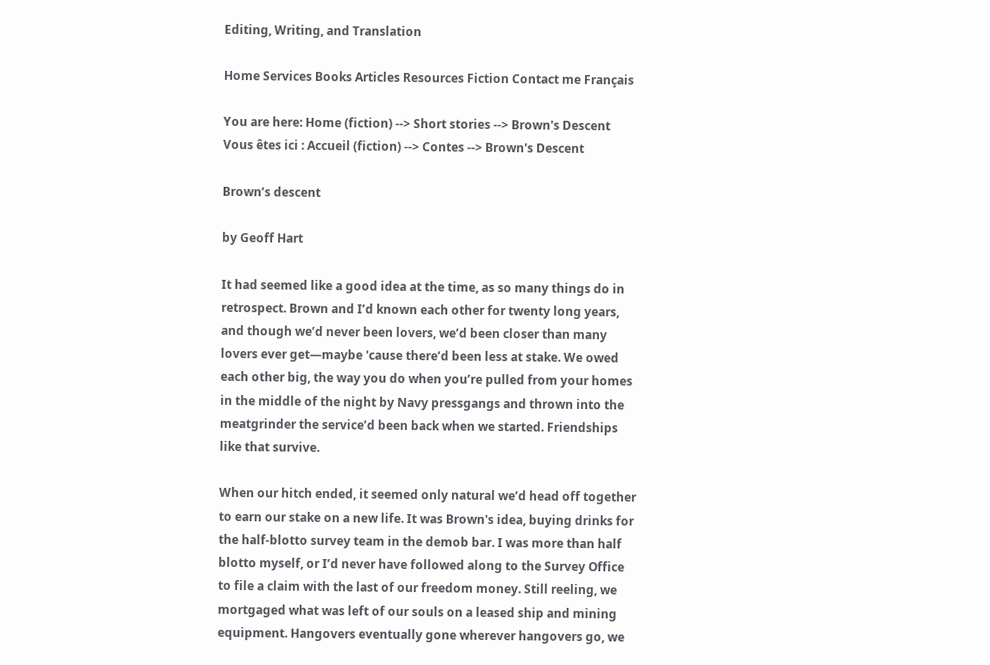Editing, Writing, and Translation

Home Services Books Articles Resources Fiction Contact me Français

You are here: Home (fiction) --> Short stories --> Brown's Descent
Vous êtes ici : Accueil (fiction) --> Contes --> Brown's Descent

Brown’s descent

by Geoff Hart

It had seemed like a good idea at the time, as so many things do in retrospect. Brown and I’d known each other for twenty long years, and though we’d never been lovers, we’d been closer than many lovers ever get—maybe 'cause there’d been less at stake. We owed each other big, the way you do when you’re pulled from your homes in the middle of the night by Navy pressgangs and thrown into the meatgrinder the service’d been back when we started. Friendships like that survive.

When our hitch ended, it seemed only natural we’d head off together to earn our stake on a new life. It was Brown's idea, buying drinks for the half-blotto survey team in the demob bar. I was more than half blotto myself, or I’d never have followed along to the Survey Office to file a claim with the last of our freedom money. Still reeling, we mortgaged what was left of our souls on a leased ship and mining equipment. Hangovers eventually gone wherever hangovers go, we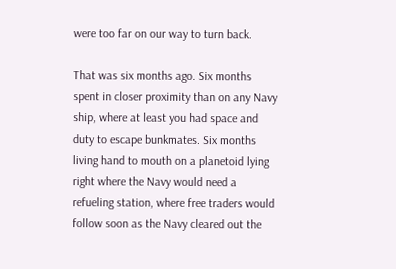were too far on our way to turn back.

That was six months ago. Six months spent in closer proximity than on any Navy ship, where at least you had space and duty to escape bunkmates. Six months living hand to mouth on a planetoid lying right where the Navy would need a refueling station, where free traders would follow soon as the Navy cleared out the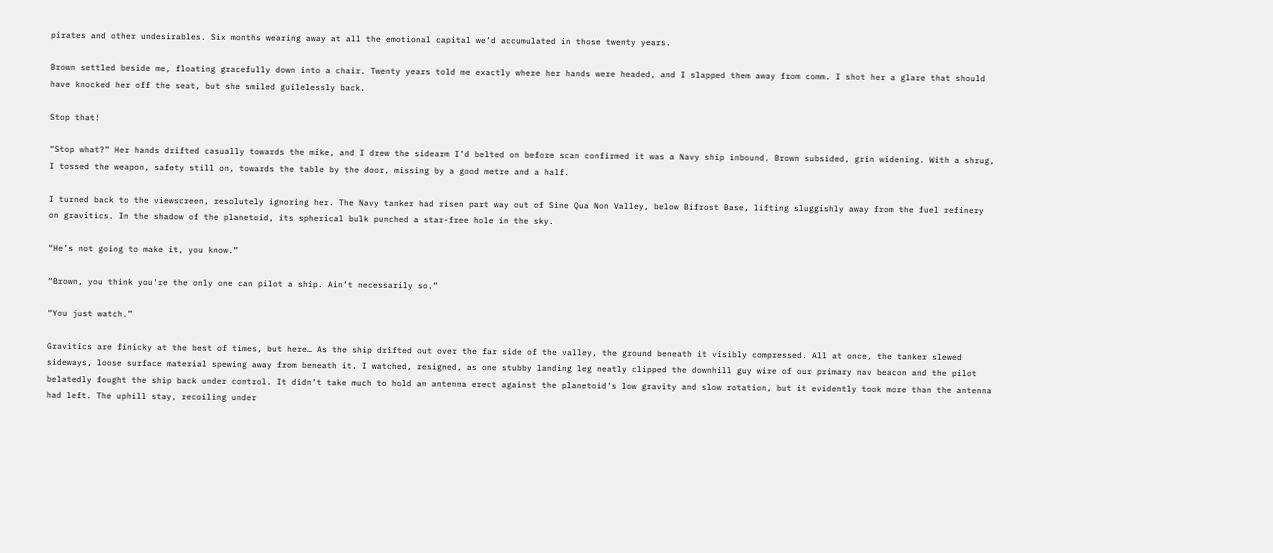pirates and other undesirables. Six months wearing away at all the emotional capital we’d accumulated in those twenty years.

Brown settled beside me, floating gracefully down into a chair. Twenty years told me exactly where her hands were headed, and I slapped them away from comm. I shot her a glare that should have knocked her off the seat, but she smiled guilelessly back.

Stop that!

“Stop what?” Her hands drifted casually towards the mike, and I drew the sidearm I’d belted on before scan confirmed it was a Navy ship inbound. Brown subsided, grin widening. With a shrug, I tossed the weapon, safety still on, towards the table by the door, missing by a good metre and a half.

I turned back to the viewscreen, resolutely ignoring her. The Navy tanker had risen part way out of Sine Qua Non Valley, below Bifrost Base, lifting sluggishly away from the fuel refinery on gravitics. In the shadow of the planetoid, its spherical bulk punched a star-free hole in the sky.

“He’s not going to make it, you know.”

“Brown, you think you're the only one can pilot a ship. Ain’t necessarily so.”

“You just watch.”

Gravitics are finicky at the best of times, but here… As the ship drifted out over the far side of the valley, the ground beneath it visibly compressed. All at once, the tanker slewed sideways, loose surface material spewing away from beneath it. I watched, resigned, as one stubby landing leg neatly clipped the downhill guy wire of our primary nav beacon and the pilot belatedly fought the ship back under control. It didn’t take much to hold an antenna erect against the planetoid's low gravity and slow rotation, but it evidently took more than the antenna had left. The uphill stay, recoiling under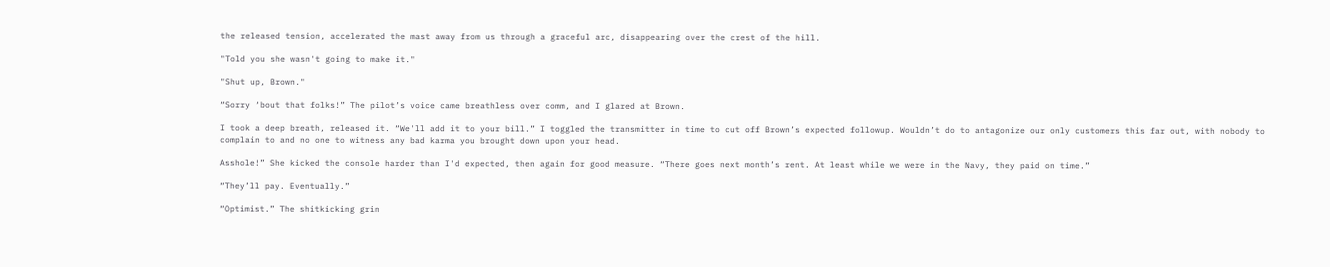the released tension, accelerated the mast away from us through a graceful arc, disappearing over the crest of the hill.

"Told you she wasn't going to make it."

"Shut up, Brown."

“Sorry ‘bout that folks!” The pilot’s voice came breathless over comm, and I glared at Brown.

I took a deep breath, released it. “We'll add it to your bill.” I toggled the transmitter in time to cut off Brown’s expected followup. Wouldn’t do to antagonize our only customers this far out, with nobody to complain to and no one to witness any bad karma you brought down upon your head.

Asshole!” She kicked the console harder than I'd expected, then again for good measure. “There goes next month’s rent. At least while we were in the Navy, they paid on time.”

“They’ll pay. Eventually.”

“Optimist.” The shitkicking grin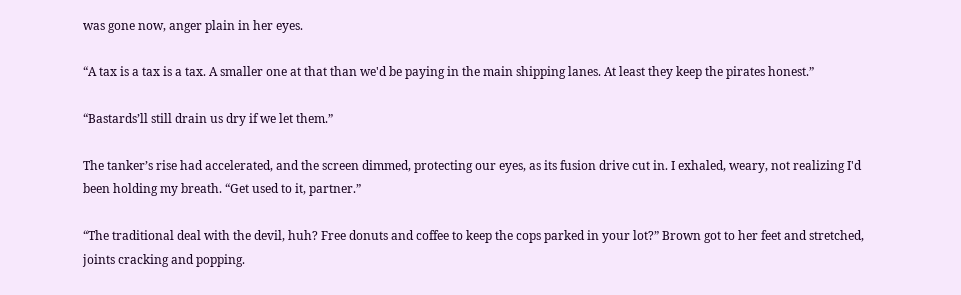was gone now, anger plain in her eyes.

“A tax is a tax is a tax. A smaller one at that than we'd be paying in the main shipping lanes. At least they keep the pirates honest.”

“Bastards’ll still drain us dry if we let them.”

The tanker’s rise had accelerated, and the screen dimmed, protecting our eyes, as its fusion drive cut in. I exhaled, weary, not realizing I'd been holding my breath. “Get used to it, partner.”

“The traditional deal with the devil, huh? Free donuts and coffee to keep the cops parked in your lot?” Brown got to her feet and stretched, joints cracking and popping.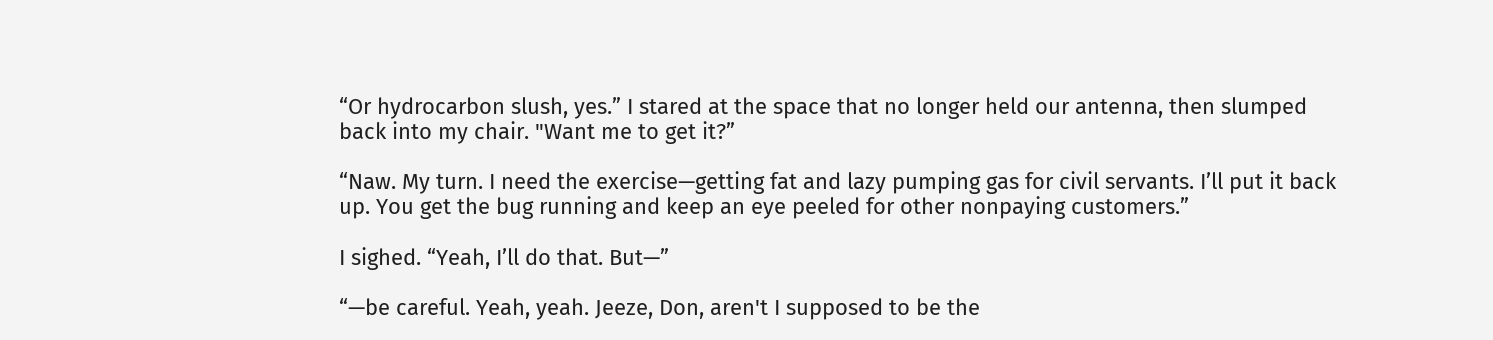“Or hydrocarbon slush, yes.” I stared at the space that no longer held our antenna, then slumped back into my chair. "Want me to get it?”

“Naw. My turn. I need the exercise—getting fat and lazy pumping gas for civil servants. I’ll put it back up. You get the bug running and keep an eye peeled for other nonpaying customers.”

I sighed. “Yeah, I’ll do that. But—”

“—be careful. Yeah, yeah. Jeeze, Don, aren't I supposed to be the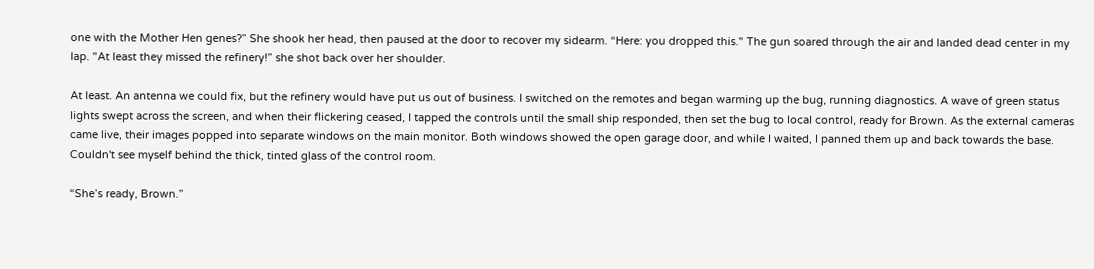one with the Mother Hen genes?” She shook her head, then paused at the door to recover my sidearm. “Here: you dropped this." The gun soared through the air and landed dead center in my lap. "At least they missed the refinery!” she shot back over her shoulder.

At least. An antenna we could fix, but the refinery would have put us out of business. I switched on the remotes and began warming up the bug, running diagnostics. A wave of green status lights swept across the screen, and when their flickering ceased, I tapped the controls until the small ship responded, then set the bug to local control, ready for Brown. As the external cameras came live, their images popped into separate windows on the main monitor. Both windows showed the open garage door, and while I waited, I panned them up and back towards the base. Couldn't see myself behind the thick, tinted glass of the control room.

“She’s ready, Brown.”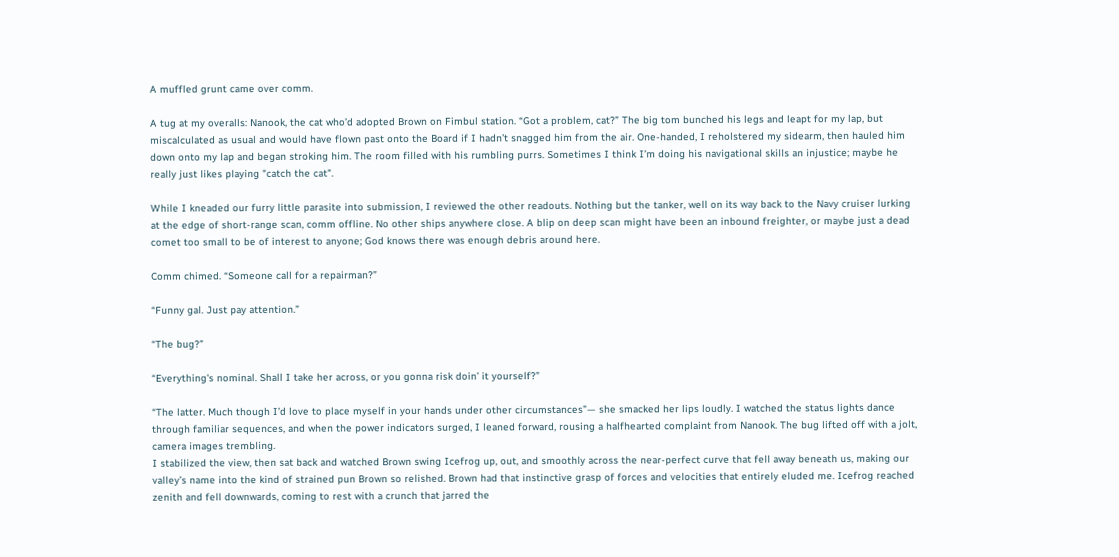A muffled grunt came over comm.

A tug at my overalls: Nanook, the cat who’d adopted Brown on Fimbul station. “Got a problem, cat?” The big tom bunched his legs and leapt for my lap, but miscalculated as usual and would have flown past onto the Board if I hadn’t snagged him from the air. One-handed, I reholstered my sidearm, then hauled him down onto my lap and began stroking him. The room filled with his rumbling purrs. Sometimes I think I’m doing his navigational skills an injustice; maybe he really just likes playing "catch the cat".

While I kneaded our furry little parasite into submission, I reviewed the other readouts. Nothing but the tanker, well on its way back to the Navy cruiser lurking at the edge of short-range scan, comm offline. No other ships anywhere close. A blip on deep scan might have been an inbound freighter, or maybe just a dead comet too small to be of interest to anyone; God knows there was enough debris around here.

Comm chimed. “Someone call for a repairman?”

“Funny gal. Just pay attention.”

“The bug?”

“Everything's nominal. Shall I take her across, or you gonna risk doin’ it yourself?”

“The latter. Much though I’d love to place myself in your hands under other circumstances”— she smacked her lips loudly. I watched the status lights dance through familiar sequences, and when the power indicators surged, I leaned forward, rousing a halfhearted complaint from Nanook. The bug lifted off with a jolt, camera images trembling.
I stabilized the view, then sat back and watched Brown swing Icefrog up, out, and smoothly across the near-perfect curve that fell away beneath us, making our valley’s name into the kind of strained pun Brown so relished. Brown had that instinctive grasp of forces and velocities that entirely eluded me. Icefrog reached zenith and fell downwards, coming to rest with a crunch that jarred the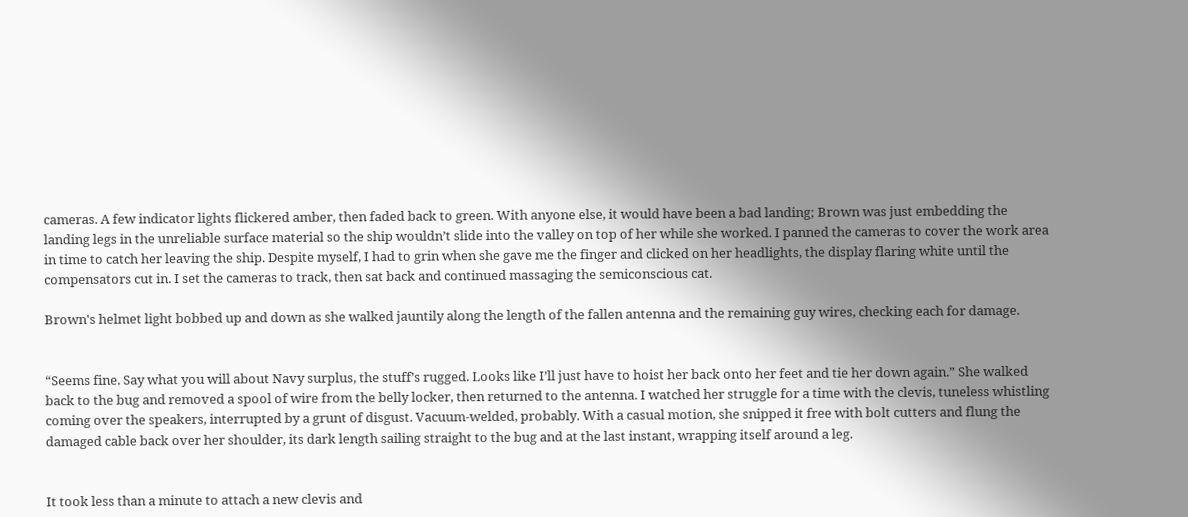cameras. A few indicator lights flickered amber, then faded back to green. With anyone else, it would have been a bad landing; Brown was just embedding the landing legs in the unreliable surface material so the ship wouldn’t slide into the valley on top of her while she worked. I panned the cameras to cover the work area in time to catch her leaving the ship. Despite myself, I had to grin when she gave me the finger and clicked on her headlights, the display flaring white until the compensators cut in. I set the cameras to track, then sat back and continued massaging the semiconscious cat.

Brown's helmet light bobbed up and down as she walked jauntily along the length of the fallen antenna and the remaining guy wires, checking each for damage.


“Seems fine. Say what you will about Navy surplus, the stuff’s rugged. Looks like I’ll just have to hoist her back onto her feet and tie her down again.” She walked back to the bug and removed a spool of wire from the belly locker, then returned to the antenna. I watched her struggle for a time with the clevis, tuneless whistling coming over the speakers, interrupted by a grunt of disgust. Vacuum-welded, probably. With a casual motion, she snipped it free with bolt cutters and flung the damaged cable back over her shoulder, its dark length sailing straight to the bug and at the last instant, wrapping itself around a leg.


It took less than a minute to attach a new clevis and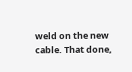weld on the new cable. That done,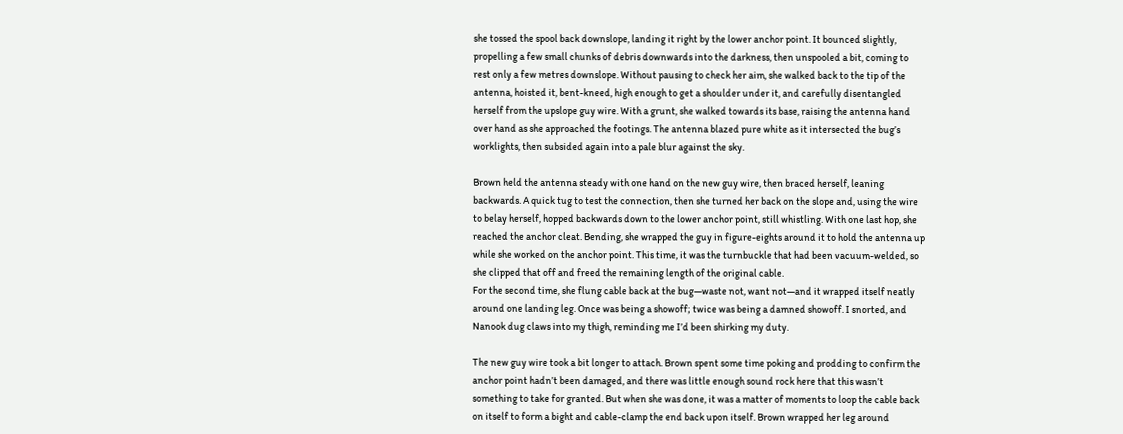she tossed the spool back downslope, landing it right by the lower anchor point. It bounced slightly, propelling a few small chunks of debris downwards into the darkness, then unspooled a bit, coming to rest only a few metres downslope. Without pausing to check her aim, she walked back to the tip of the antenna, hoisted it, bent-kneed, high enough to get a shoulder under it, and carefully disentangled herself from the upslope guy wire. With a grunt, she walked towards its base, raising the antenna hand over hand as she approached the footings. The antenna blazed pure white as it intersected the bug’s worklights, then subsided again into a pale blur against the sky.

Brown held the antenna steady with one hand on the new guy wire, then braced herself, leaning backwards. A quick tug to test the connection, then she turned her back on the slope and, using the wire to belay herself, hopped backwards down to the lower anchor point, still whistling. With one last hop, she reached the anchor cleat. Bending, she wrapped the guy in figure-eights around it to hold the antenna up while she worked on the anchor point. This time, it was the turnbuckle that had been vacuum-welded, so she clipped that off and freed the remaining length of the original cable.
For the second time, she flung cable back at the bug—waste not, want not—and it wrapped itself neatly around one landing leg. Once was being a showoff; twice was being a damned showoff. I snorted, and Nanook dug claws into my thigh, reminding me I’d been shirking my duty.

The new guy wire took a bit longer to attach. Brown spent some time poking and prodding to confirm the anchor point hadn’t been damaged, and there was little enough sound rock here that this wasn’t something to take for granted. But when she was done, it was a matter of moments to loop the cable back on itself to form a bight and cable-clamp the end back upon itself. Brown wrapped her leg around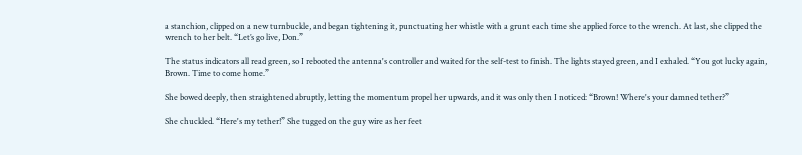a stanchion, clipped on a new turnbuckle, and began tightening it, punctuating her whistle with a grunt each time she applied force to the wrench. At last, she clipped the wrench to her belt. “Let’s go live, Don.”

The status indicators all read green, so I rebooted the antenna's controller and waited for the self-test to finish. The lights stayed green, and I exhaled. “You got lucky again, Brown. Time to come home.”

She bowed deeply, then straightened abruptly, letting the momentum propel her upwards, and it was only then I noticed: “Brown! Where's your damned tether?”

She chuckled. “Here's my tether!” She tugged on the guy wire as her feet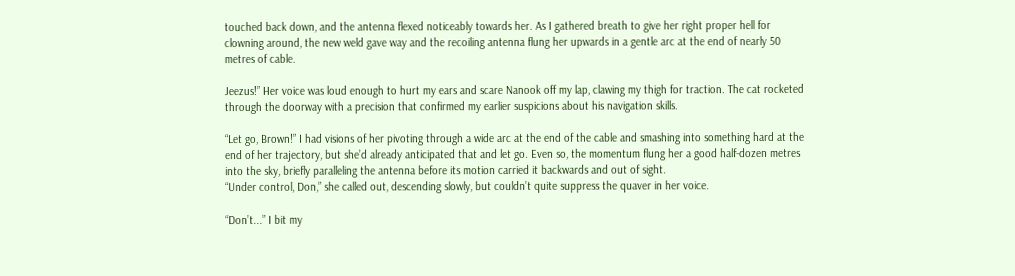touched back down, and the antenna flexed noticeably towards her. As I gathered breath to give her right proper hell for clowning around, the new weld gave way and the recoiling antenna flung her upwards in a gentle arc at the end of nearly 50 metres of cable.

Jeezus!” Her voice was loud enough to hurt my ears and scare Nanook off my lap, clawing my thigh for traction. The cat rocketed through the doorway with a precision that confirmed my earlier suspicions about his navigation skills.

“Let go, Brown!” I had visions of her pivoting through a wide arc at the end of the cable and smashing into something hard at the end of her trajectory, but she’d already anticipated that and let go. Even so, the momentum flung her a good half-dozen metres into the sky, briefly paralleling the antenna before its motion carried it backwards and out of sight.
“Under control, Don,” she called out, descending slowly, but couldn’t quite suppress the quaver in her voice.

“Don’t...” I bit my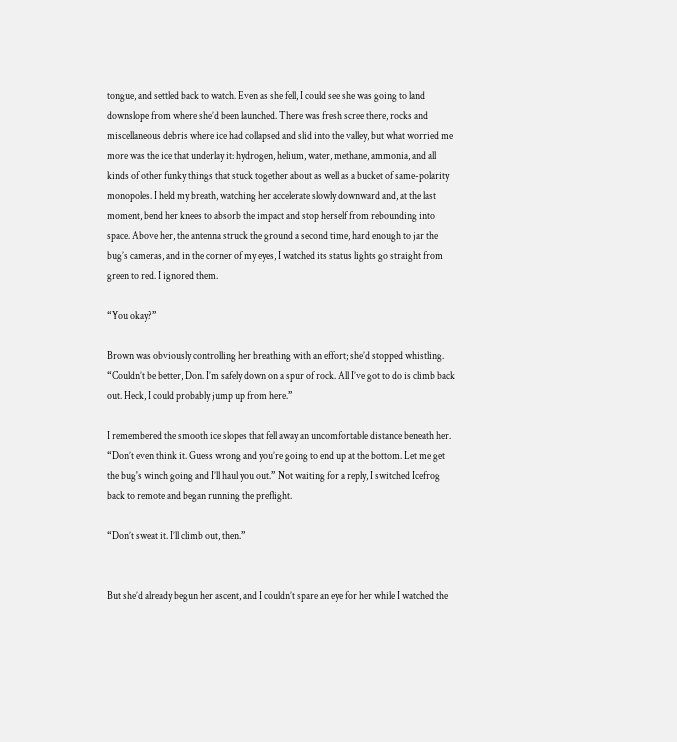tongue, and settled back to watch. Even as she fell, I could see she was going to land downslope from where she’d been launched. There was fresh scree there, rocks and miscellaneous debris where ice had collapsed and slid into the valley, but what worried me more was the ice that underlay it: hydrogen, helium, water, methane, ammonia, and all kinds of other funky things that stuck together about as well as a bucket of same-polarity monopoles. I held my breath, watching her accelerate slowly downward and, at the last moment, bend her knees to absorb the impact and stop herself from rebounding into space. Above her, the antenna struck the ground a second time, hard enough to jar the bug’s cameras, and in the corner of my eyes, I watched its status lights go straight from green to red. I ignored them.

“You okay?”

Brown was obviously controlling her breathing with an effort; she’d stopped whistling. “Couldn’t be better, Don. I’m safely down on a spur of rock. All I’ve got to do is climb back out. Heck, I could probably jump up from here.”

I remembered the smooth ice slopes that fell away an uncomfortable distance beneath her. “Don’t even think it. Guess wrong and you’re going to end up at the bottom. Let me get the bug's winch going and I’ll haul you out.” Not waiting for a reply, I switched Icefrog back to remote and began running the preflight.

“Don’t sweat it. I’ll climb out, then.”


But she’d already begun her ascent, and I couldn’t spare an eye for her while I watched the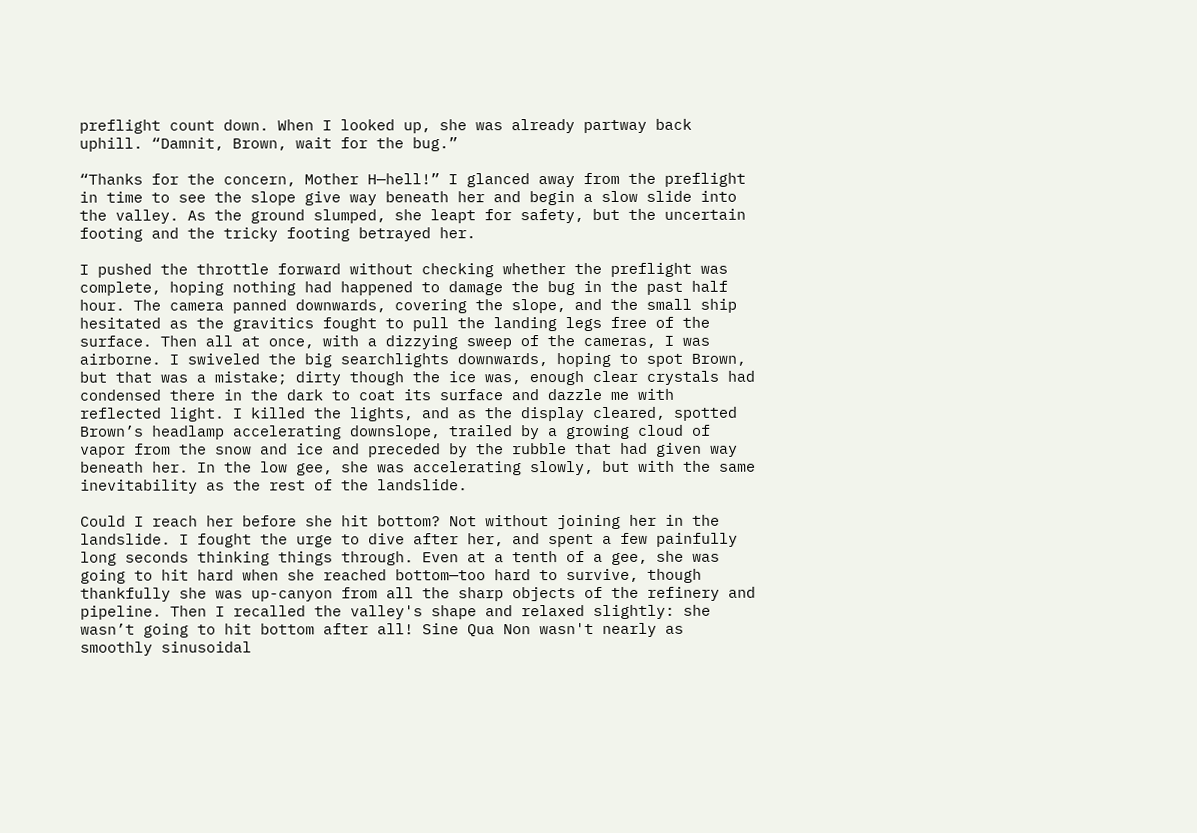preflight count down. When I looked up, she was already partway back uphill. “Damnit, Brown, wait for the bug.”

“Thanks for the concern, Mother H—hell!” I glanced away from the preflight in time to see the slope give way beneath her and begin a slow slide into the valley. As the ground slumped, she leapt for safety, but the uncertain footing and the tricky footing betrayed her.

I pushed the throttle forward without checking whether the preflight was complete, hoping nothing had happened to damage the bug in the past half hour. The camera panned downwards, covering the slope, and the small ship hesitated as the gravitics fought to pull the landing legs free of the surface. Then all at once, with a dizzying sweep of the cameras, I was airborne. I swiveled the big searchlights downwards, hoping to spot Brown, but that was a mistake; dirty though the ice was, enough clear crystals had condensed there in the dark to coat its surface and dazzle me with reflected light. I killed the lights, and as the display cleared, spotted Brown’s headlamp accelerating downslope, trailed by a growing cloud of vapor from the snow and ice and preceded by the rubble that had given way beneath her. In the low gee, she was accelerating slowly, but with the same inevitability as the rest of the landslide.

Could I reach her before she hit bottom? Not without joining her in the landslide. I fought the urge to dive after her, and spent a few painfully long seconds thinking things through. Even at a tenth of a gee, she was going to hit hard when she reached bottom—too hard to survive, though thankfully she was up-canyon from all the sharp objects of the refinery and pipeline. Then I recalled the valley's shape and relaxed slightly: she wasn’t going to hit bottom after all! Sine Qua Non wasn't nearly as smoothly sinusoidal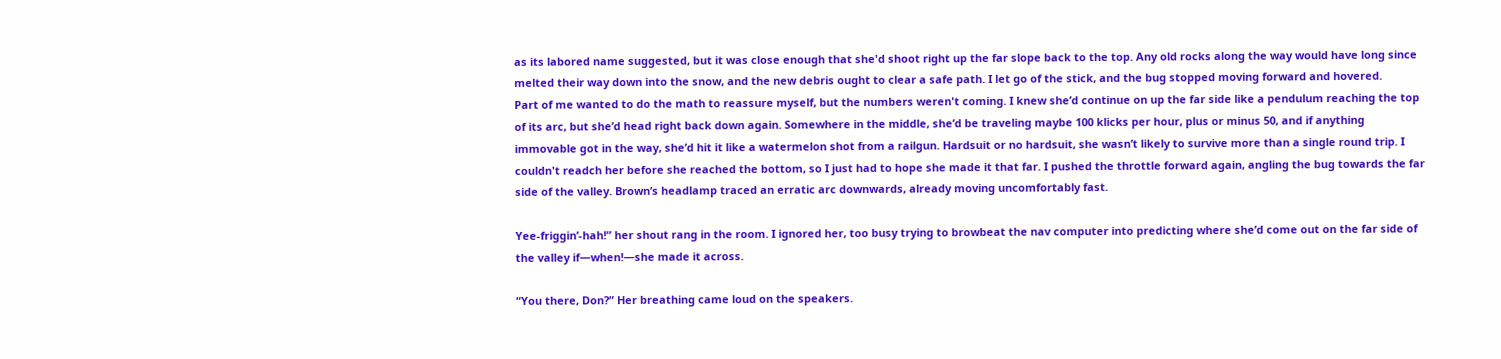as its labored name suggested, but it was close enough that she'd shoot right up the far slope back to the top. Any old rocks along the way would have long since melted their way down into the snow, and the new debris ought to clear a safe path. I let go of the stick, and the bug stopped moving forward and hovered.
Part of me wanted to do the math to reassure myself, but the numbers weren't coming. I knew she’d continue on up the far side like a pendulum reaching the top of its arc, but she’d head right back down again. Somewhere in the middle, she’d be traveling maybe 100 klicks per hour, plus or minus 50, and if anything immovable got in the way, she’d hit it like a watermelon shot from a railgun. Hardsuit or no hardsuit, she wasn’t likely to survive more than a single round trip. I couldn't readch her before she reached the bottom, so I just had to hope she made it that far. I pushed the throttle forward again, angling the bug towards the far side of the valley. Brown’s headlamp traced an erratic arc downwards, already moving uncomfortably fast.

Yee-friggin’-hah!” her shout rang in the room. I ignored her, too busy trying to browbeat the nav computer into predicting where she’d come out on the far side of the valley if—when!—she made it across.

“You there, Don?” Her breathing came loud on the speakers.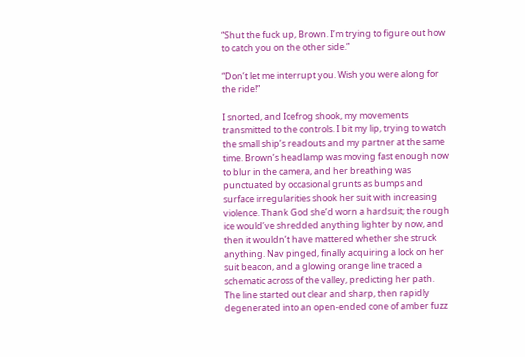“Shut the fuck up, Brown. I’m trying to figure out how to catch you on the other side.”

“Don’t let me interrupt you. Wish you were along for the ride!”

I snorted, and Icefrog shook, my movements transmitted to the controls. I bit my lip, trying to watch the small ship’s readouts and my partner at the same time. Brown’s headlamp was moving fast enough now to blur in the camera, and her breathing was punctuated by occasional grunts as bumps and surface irregularities shook her suit with increasing violence. Thank God she’d worn a hardsuit; the rough ice would’ve shredded anything lighter by now, and then it wouldn’t have mattered whether she struck anything. Nav pinged, finally acquiring a lock on her suit beacon, and a glowing orange line traced a schematic across of the valley, predicting her path. The line started out clear and sharp, then rapidly degenerated into an open-ended cone of amber fuzz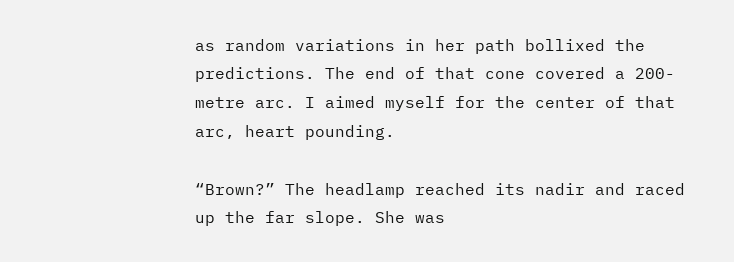as random variations in her path bollixed the predictions. The end of that cone covered a 200-metre arc. I aimed myself for the center of that arc, heart pounding.

“Brown?” The headlamp reached its nadir and raced up the far slope. She was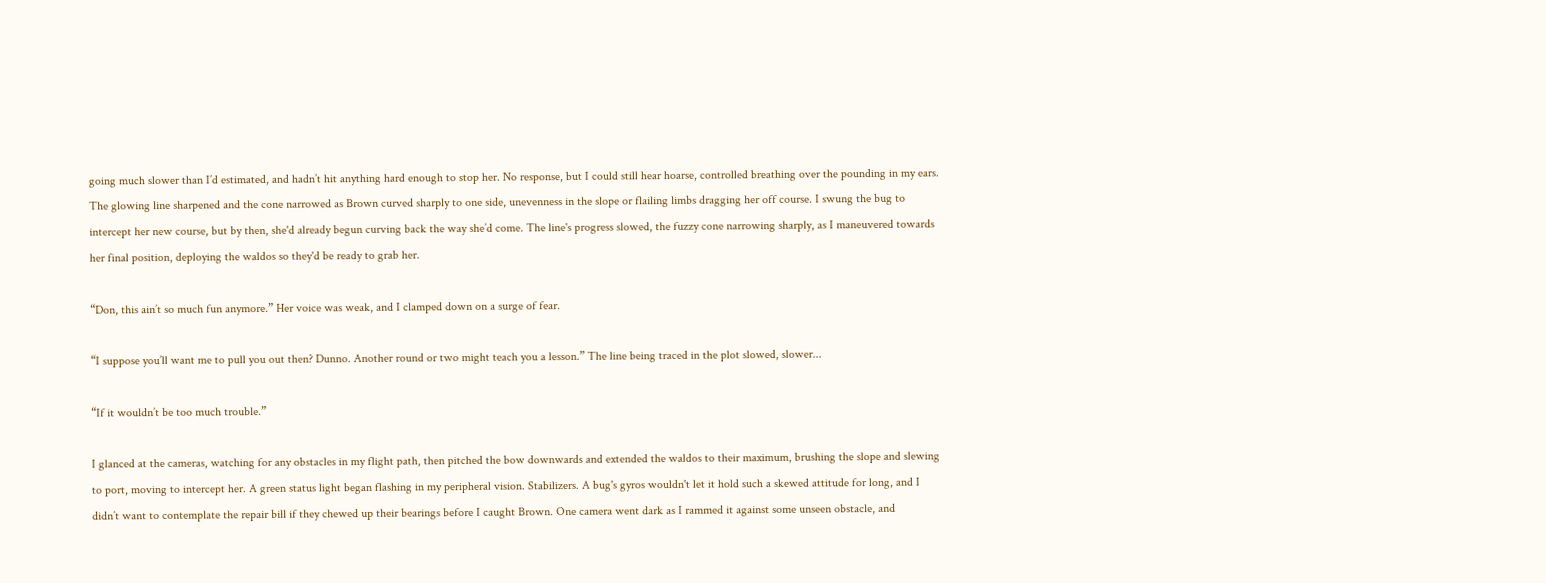going much slower than I’d estimated, and hadn’t hit anything hard enough to stop her. No response, but I could still hear hoarse, controlled breathing over the pounding in my ears. The glowing line sharpened and the cone narrowed as Brown curved sharply to one side, unevenness in the slope or flailing limbs dragging her off course. I swung the bug to intercept her new course, but by then, she'd already begun curving back the way she’d come. The line's progress slowed, the fuzzy cone narrowing sharply, as I maneuvered towards her final position, deploying the waldos so they'd be ready to grab her.

“Don, this ain’t so much fun anymore.” Her voice was weak, and I clamped down on a surge of fear.

“I suppose you’ll want me to pull you out then? Dunno. Another round or two might teach you a lesson.” The line being traced in the plot slowed, slower...

“If it wouldn’t be too much trouble.”

I glanced at the cameras, watching for any obstacles in my flight path, then pitched the bow downwards and extended the waldos to their maximum, brushing the slope and slewing to port, moving to intercept her. A green status light began flashing in my peripheral vision. Stabilizers. A bug's gyros wouldn't let it hold such a skewed attitude for long, and I didn’t want to contemplate the repair bill if they chewed up their bearings before I caught Brown. One camera went dark as I rammed it against some unseen obstacle, and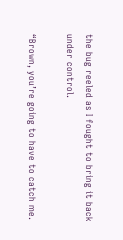the bug reeled as I fought to bring it back under control.

“Brown, you’re going to have to catch me.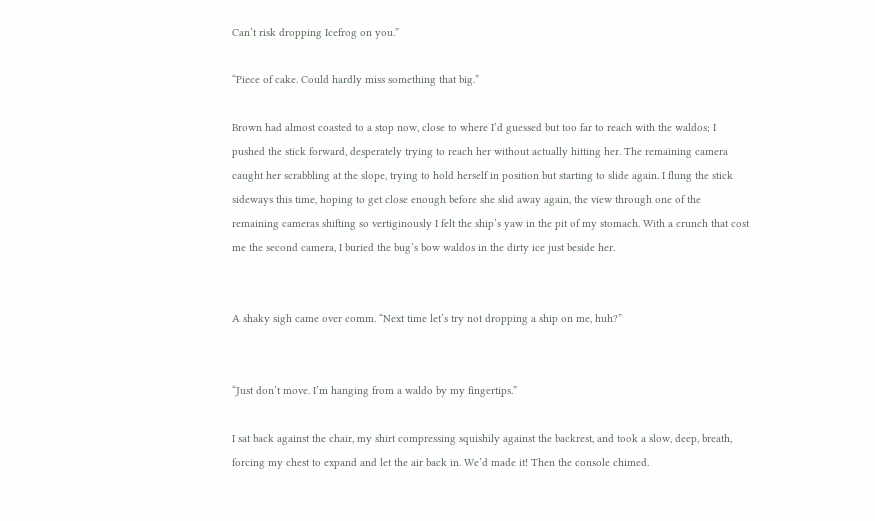Can’t risk dropping Icefrog on you.”

“Piece of cake. Could hardly miss something that big.”

Brown had almost coasted to a stop now, close to where I’d guessed but too far to reach with the waldos; I pushed the stick forward, desperately trying to reach her without actually hitting her. The remaining camera caught her scrabbling at the slope, trying to hold herself in position but starting to slide again. I flung the stick sideways this time, hoping to get close enough before she slid away again, the view through one of the remaining cameras shifting so vertiginously I felt the ship’s yaw in the pit of my stomach. With a crunch that cost me the second camera, I buried the bug’s bow waldos in the dirty ice just beside her.


A shaky sigh came over comm. “Next time let’s try not dropping a ship on me, huh?”


“Just don’t move. I’m hanging from a waldo by my fingertips.”

I sat back against the chair, my shirt compressing squishily against the backrest, and took a slow, deep, breath, forcing my chest to expand and let the air back in. We’d made it! Then the console chimed.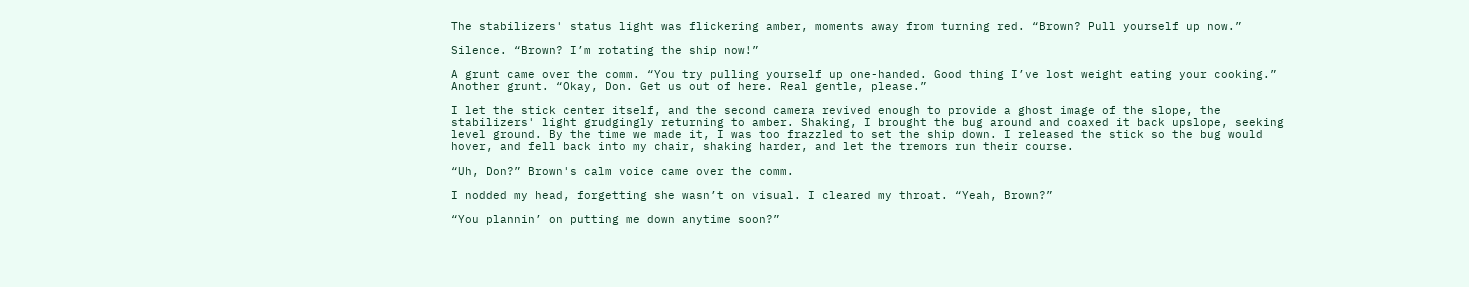The stabilizers' status light was flickering amber, moments away from turning red. “Brown? Pull yourself up now.”

Silence. “Brown? I’m rotating the ship now!”

A grunt came over the comm. “You try pulling yourself up one-handed. Good thing I’ve lost weight eating your cooking.” Another grunt. “Okay, Don. Get us out of here. Real gentle, please.”

I let the stick center itself, and the second camera revived enough to provide a ghost image of the slope, the stabilizers' light grudgingly returning to amber. Shaking, I brought the bug around and coaxed it back upslope, seeking level ground. By the time we made it, I was too frazzled to set the ship down. I released the stick so the bug would hover, and fell back into my chair, shaking harder, and let the tremors run their course.

“Uh, Don?” Brown's calm voice came over the comm.

I nodded my head, forgetting she wasn’t on visual. I cleared my throat. “Yeah, Brown?”

“You plannin’ on putting me down anytime soon?”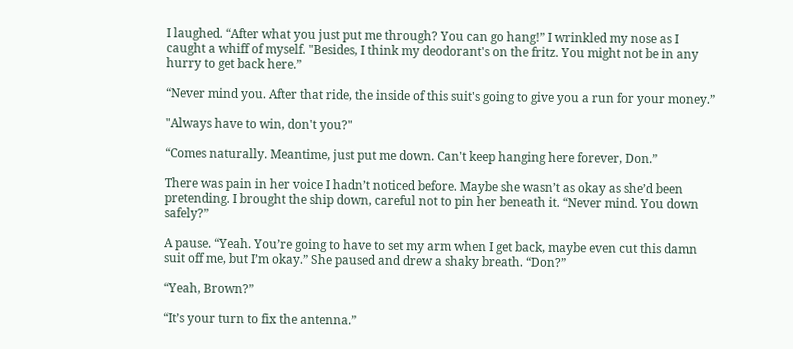I laughed. “After what you just put me through? You can go hang!” I wrinkled my nose as I caught a whiff of myself. "Besides, I think my deodorant's on the fritz. You might not be in any hurry to get back here.”

“Never mind you. After that ride, the inside of this suit's going to give you a run for your money.”

"Always have to win, don't you?"

“Comes naturally. Meantime, just put me down. Can't keep hanging here forever, Don.”

There was pain in her voice I hadn’t noticed before. Maybe she wasn’t as okay as she’d been pretending. I brought the ship down, careful not to pin her beneath it. “Never mind. You down safely?”

A pause. “Yeah. You’re going to have to set my arm when I get back, maybe even cut this damn suit off me, but I’m okay.” She paused and drew a shaky breath. “Don?”

“Yeah, Brown?”

“It’s your turn to fix the antenna.”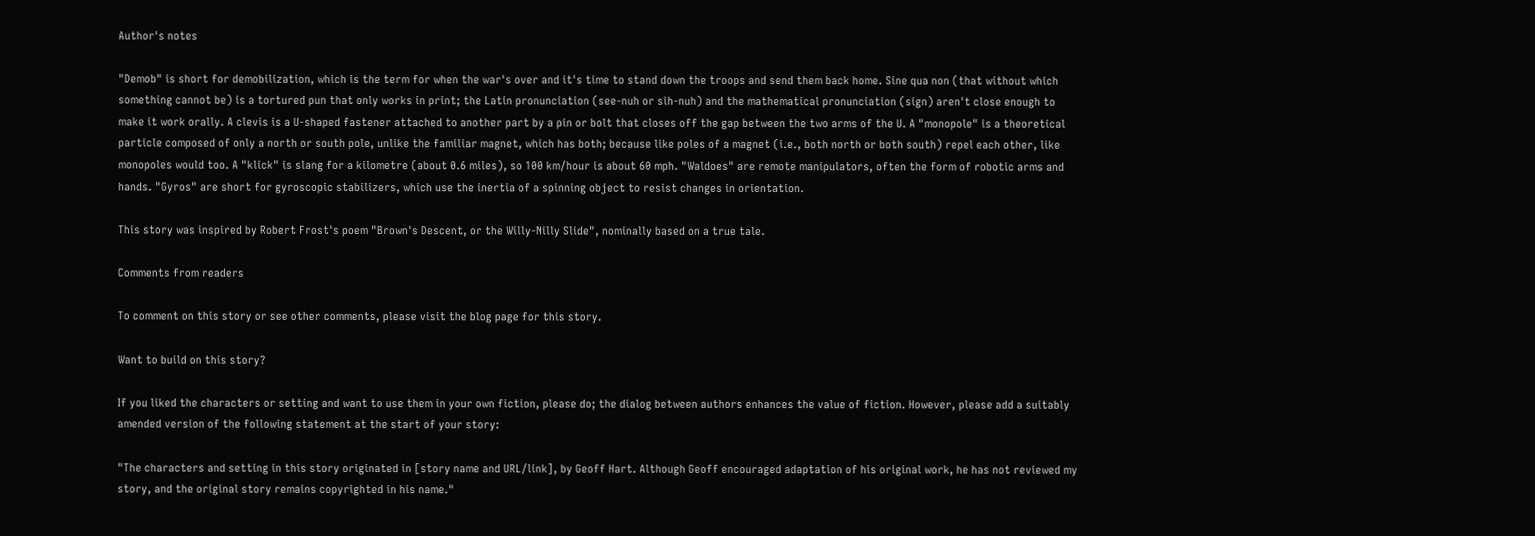Author's notes

"Demob" is short for demobilization, which is the term for when the war's over and it's time to stand down the troops and send them back home. Sine qua non (that without which something cannot be) is a tortured pun that only works in print; the Latin pronunciation (see-nuh or sih-nuh) and the mathematical pronunciation (sign) aren't close enough to make it work orally. A clevis is a U-shaped fastener attached to another part by a pin or bolt that closes off the gap between the two arms of the U. A "monopole" is a theoretical particle composed of only a north or south pole, unlike the familiar magnet, which has both; because like poles of a magnet (i.e., both north or both south) repel each other, like monopoles would too. A "klick" is slang for a kilometre (about 0.6 miles), so 100 km/hour is about 60 mph. "Waldoes" are remote manipulators, often the form of robotic arms and hands. "Gyros" are short for gyroscopic stabilizers, which use the inertia of a spinning object to resist changes in orientation.

This story was inspired by Robert Frost's poem "Brown's Descent, or the Willy-Nilly Slide", nominally based on a true tale.

Comments from readers

To comment on this story or see other comments, please visit the blog page for this story.

Want to build on this story?

If you liked the characters or setting and want to use them in your own fiction, please do; the dialog between authors enhances the value of fiction. However, please add a suitably amended version of the following statement at the start of your story:

"The characters and setting in this story originated in [story name and URL/link], by Geoff Hart. Although Geoff encouraged adaptation of his original work, he has not reviewed my story, and the original story remains copyrighted in his name."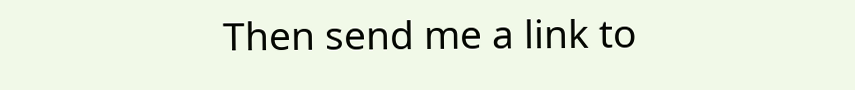Then send me a link to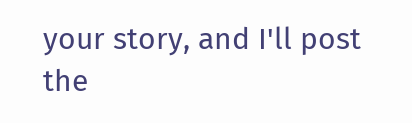your story, and I'll post the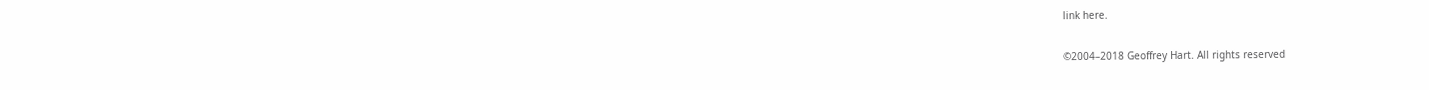link here.

©2004–2018 Geoffrey Hart. All rights reserved